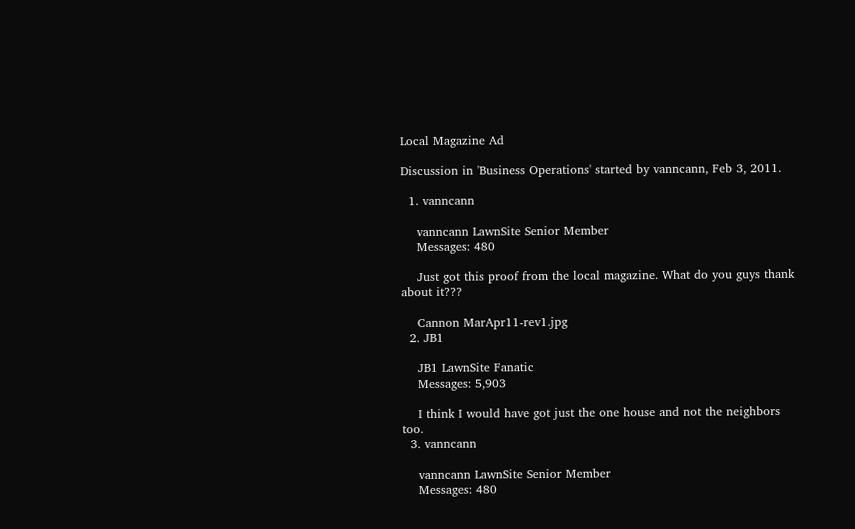Local Magazine Ad

Discussion in 'Business Operations' started by vanncann, Feb 3, 2011.

  1. vanncann

    vanncann LawnSite Senior Member
    Messages: 480

    Just got this proof from the local magazine. What do you guys thank about it???

    Cannon MarApr11-rev1.jpg
  2. JB1

    JB1 LawnSite Fanatic
    Messages: 5,903

    I think I would have got just the one house and not the neighbors too.
  3. vanncann

    vanncann LawnSite Senior Member
    Messages: 480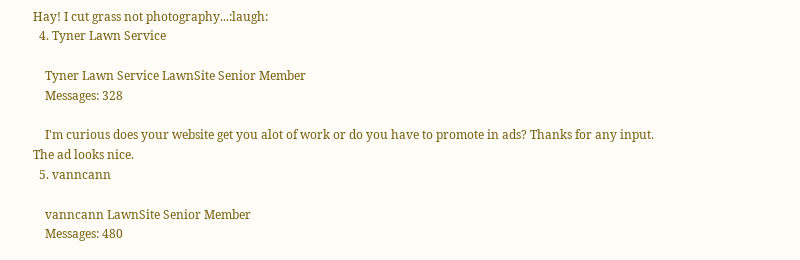Hay! I cut grass not photography...:laugh:
  4. Tyner Lawn Service

    Tyner Lawn Service LawnSite Senior Member
    Messages: 328

    I'm curious does your website get you alot of work or do you have to promote in ads? Thanks for any input. The ad looks nice.
  5. vanncann

    vanncann LawnSite Senior Member
    Messages: 480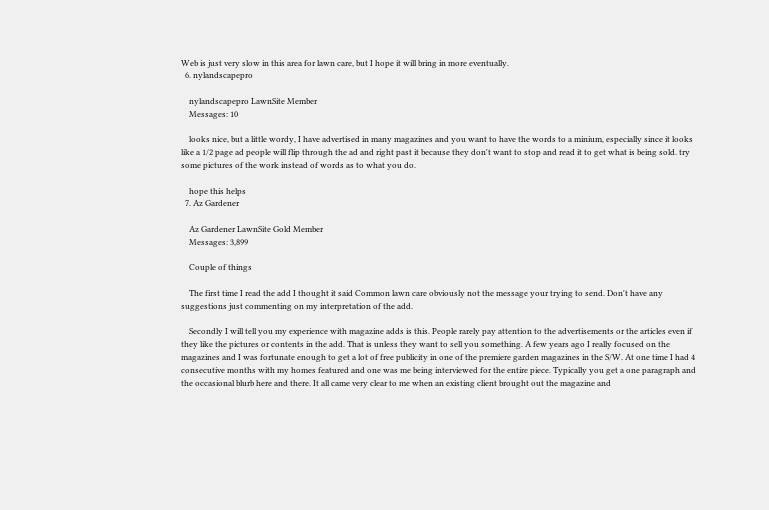Web is just very slow in this area for lawn care, but I hope it will bring in more eventually.
  6. nylandscapepro

    nylandscapepro LawnSite Member
    Messages: 10

    looks nice, but a little wordy, I have advertised in many magazines and you want to have the words to a minium, especially since it looks like a 1/2 page ad people will flip through the ad and right past it because they don't want to stop and read it to get what is being sold. try some pictures of the work instead of words as to what you do.

    hope this helps
  7. Az Gardener

    Az Gardener LawnSite Gold Member
    Messages: 3,899

    Couple of things

    The first time I read the add I thought it said Common lawn care obviously not the message your trying to send. Don't have any suggestions just commenting on my interpretation of the add.

    Secondly I will tell you my experience with magazine adds is this. People rarely pay attention to the advertisements or the articles even if they like the pictures or contents in the add. That is unless they want to sell you something. A few years ago I really focused on the magazines and I was fortunate enough to get a lot of free publicity in one of the premiere garden magazines in the S/W. At one time I had 4 consecutive months with my homes featured and one was me being interviewed for the entire piece. Typically you get a one paragraph and the occasional blurb here and there. It all came very clear to me when an existing client brought out the magazine and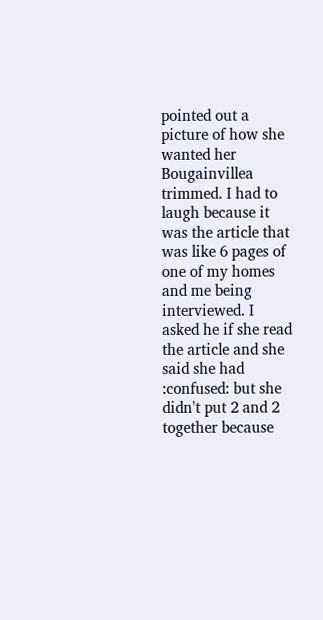pointed out a picture of how she wanted her Bougainvillea trimmed. I had to laugh because it was the article that was like 6 pages of one of my homes and me being interviewed. I asked he if she read the article and she said she had :confused: but she didn't put 2 and 2 together because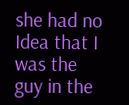she had no Idea that I was the guy in the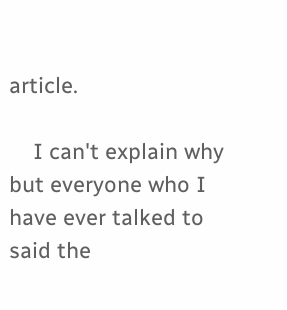article.

    I can't explain why but everyone who I have ever talked to said the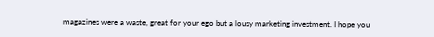magazines were a waste, great for your ego but a lousy marketing investment. I hope you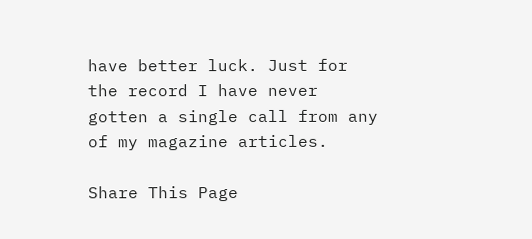have better luck. Just for the record I have never gotten a single call from any of my magazine articles.

Share This Page